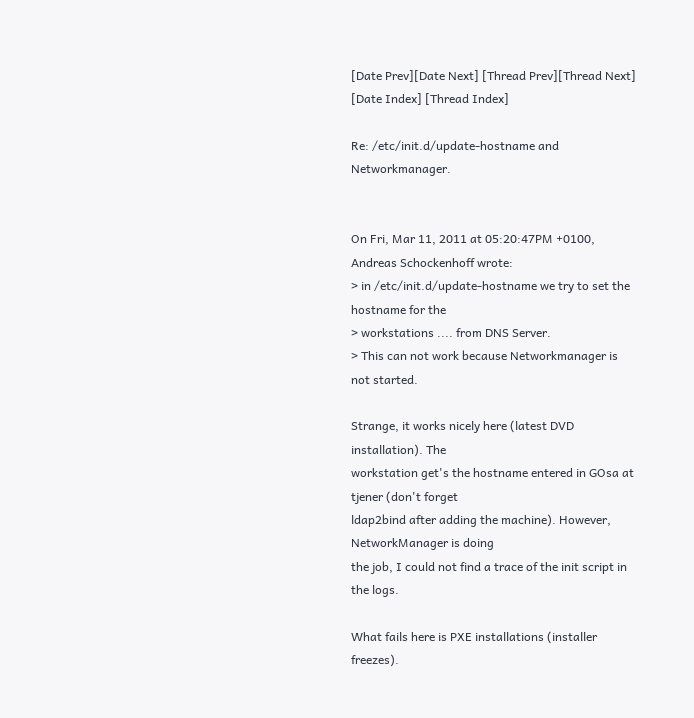[Date Prev][Date Next] [Thread Prev][Thread Next] [Date Index] [Thread Index]

Re: /etc/init.d/update-hostname and Networkmanager.


On Fri, Mar 11, 2011 at 05:20:47PM +0100, Andreas Schockenhoff wrote:
> in /etc/init.d/update-hostname we try to set the hostname for the
> workstations .... from DNS Server.
> This can not work because Networkmanager is not started.

Strange, it works nicely here (latest DVD installation). The
workstation get's the hostname entered in GOsa at tjener (don't forget
ldap2bind after adding the machine). However, NetworkManager is doing
the job, I could not find a trace of the init script in the logs.

What fails here is PXE installations (installer freezes).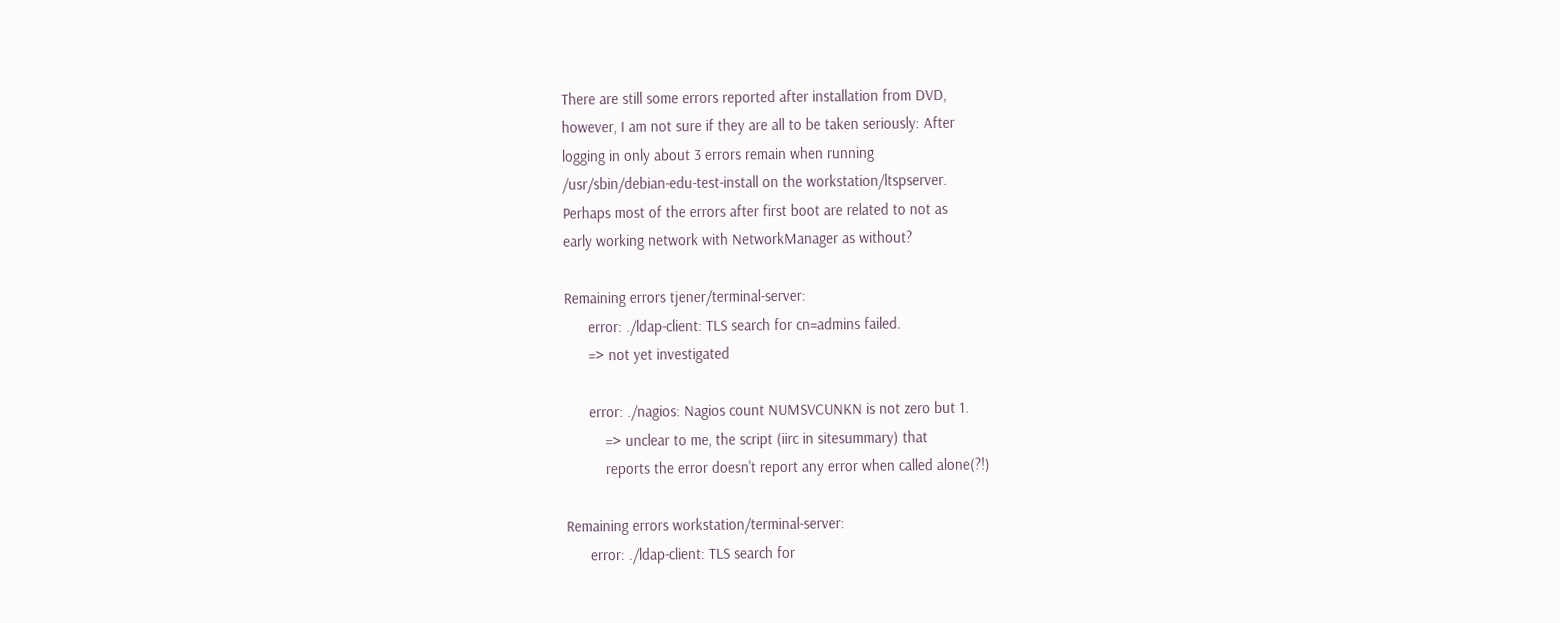There are still some errors reported after installation from DVD,
however, I am not sure if they are all to be taken seriously: After
logging in only about 3 errors remain when running
/usr/sbin/debian-edu-test-install on the workstation/ltspserver.
Perhaps most of the errors after first boot are related to not as
early working network with NetworkManager as without?

Remaining errors tjener/terminal-server:
      error: ./ldap-client: TLS search for cn=admins failed.
      => not yet investigated

      error: ./nagios: Nagios count NUMSVCUNKN is not zero but 1.
          => unclear to me, the script (iirc in sitesummary) that
          reports the error doesn't report any error when called alone(?!)

Remaining errors workstation/terminal-server:
      error: ./ldap-client: TLS search for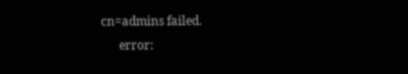cn=admins failed.
      error: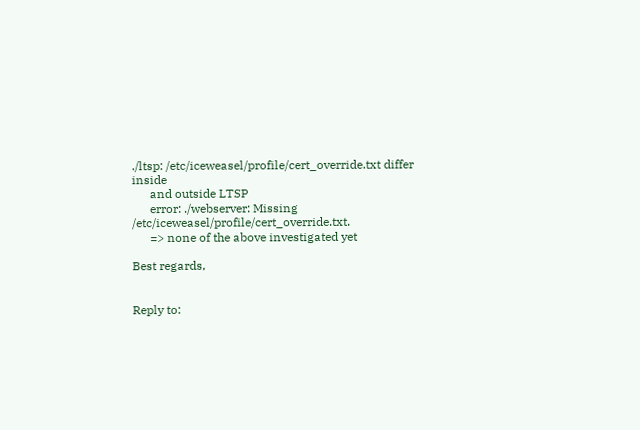./ltsp: /etc/iceweasel/profile/cert_override.txt differ inside
      and outside LTSP
      error: ./webserver: Missing /etc/iceweasel/profile/cert_override.txt.
      => none of the above investigated yet

Best regards,


Reply to: